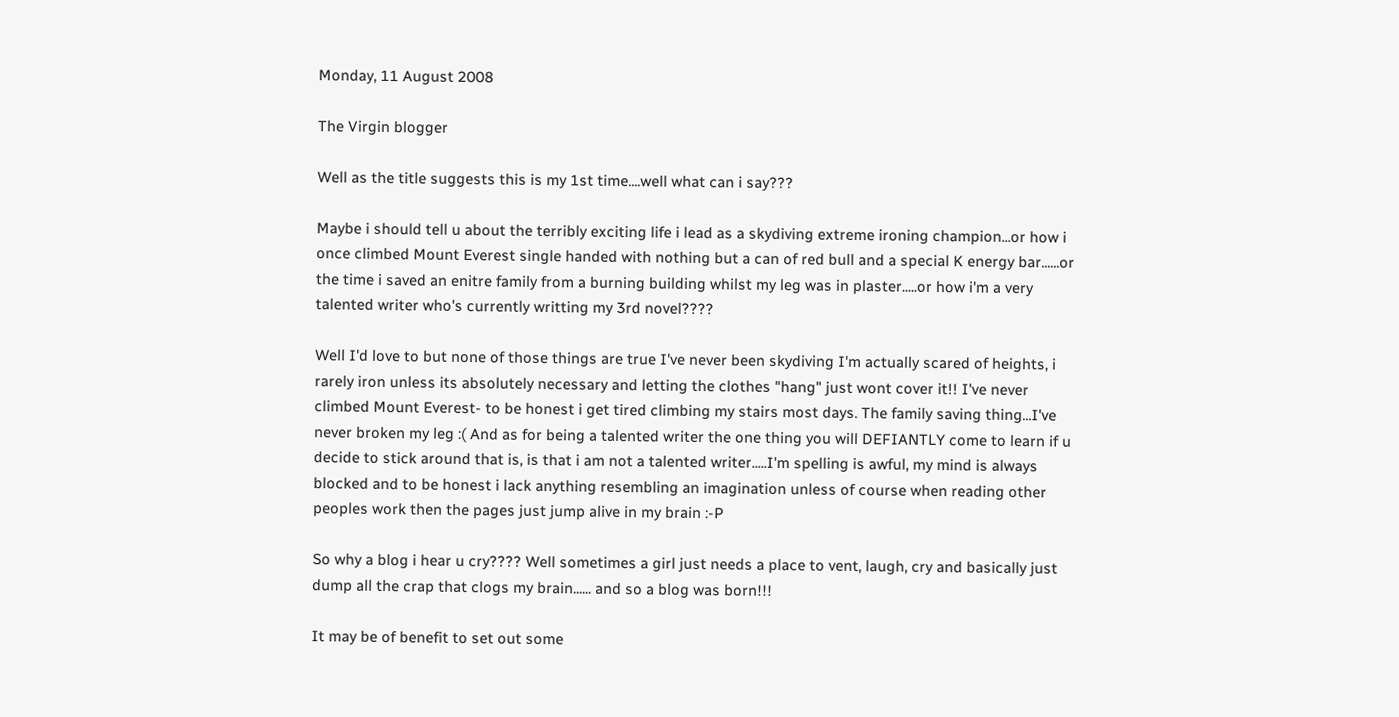Monday, 11 August 2008

The Virgin blogger

Well as the title suggests this is my 1st time....well what can i say???

Maybe i should tell u about the terribly exciting life i lead as a skydiving extreme ironing champion...or how i once climbed Mount Everest single handed with nothing but a can of red bull and a special K energy bar......or the time i saved an enitre family from a burning building whilst my leg was in plaster.....or how i'm a very talented writer who's currently writting my 3rd novel????

Well I'd love to but none of those things are true I've never been skydiving I'm actually scared of heights, i rarely iron unless its absolutely necessary and letting the clothes "hang" just wont cover it!! I've never climbed Mount Everest- to be honest i get tired climbing my stairs most days. The family saving thing...I've never broken my leg :( And as for being a talented writer the one thing you will DEFIANTLY come to learn if u decide to stick around that is, is that i am not a talented writer.....I'm spelling is awful, my mind is always blocked and to be honest i lack anything resembling an imagination unless of course when reading other peoples work then the pages just jump alive in my brain :-P

So why a blog i hear u cry???? Well sometimes a girl just needs a place to vent, laugh, cry and basically just dump all the crap that clogs my brain...... and so a blog was born!!!

It may be of benefit to set out some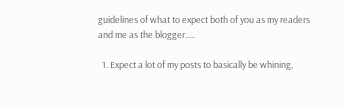guidelines of what to expect both of you as my readers and me as the blogger.....

  1. Expect a lot of my posts to basically be whining,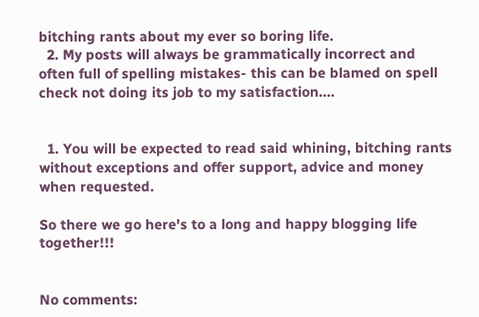bitching rants about my ever so boring life.
  2. My posts will always be grammatically incorrect and often full of spelling mistakes- this can be blamed on spell check not doing its job to my satisfaction....


  1. You will be expected to read said whining, bitching rants without exceptions and offer support, advice and money when requested.

So there we go here's to a long and happy blogging life together!!!


No comments: